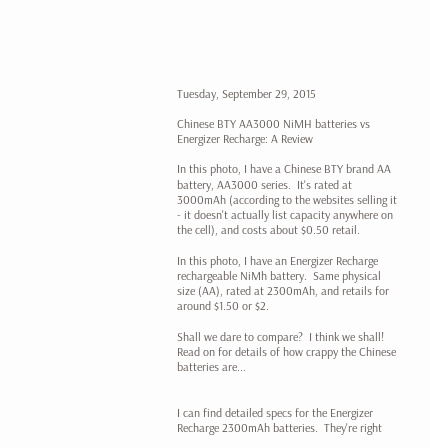Tuesday, September 29, 2015

Chinese BTY AA3000 NiMH batteries vs Energizer Recharge: A Review

In this photo, I have a Chinese BTY brand AA battery, AA3000 series.  It's rated at 3000mAh (according to the websites selling it - it doesn't actually list capacity anywhere on the cell), and costs about $0.50 retail.

In this photo, I have an Energizer Recharge rechargeable NiMh battery.  Same physical size (AA), rated at 2300mAh, and retails for around $1.50 or $2.

Shall we dare to compare?  I think we shall!  Read on for details of how crappy the Chinese batteries are...


I can find detailed specs for the Energizer Recharge 2300mAh batteries.  They're right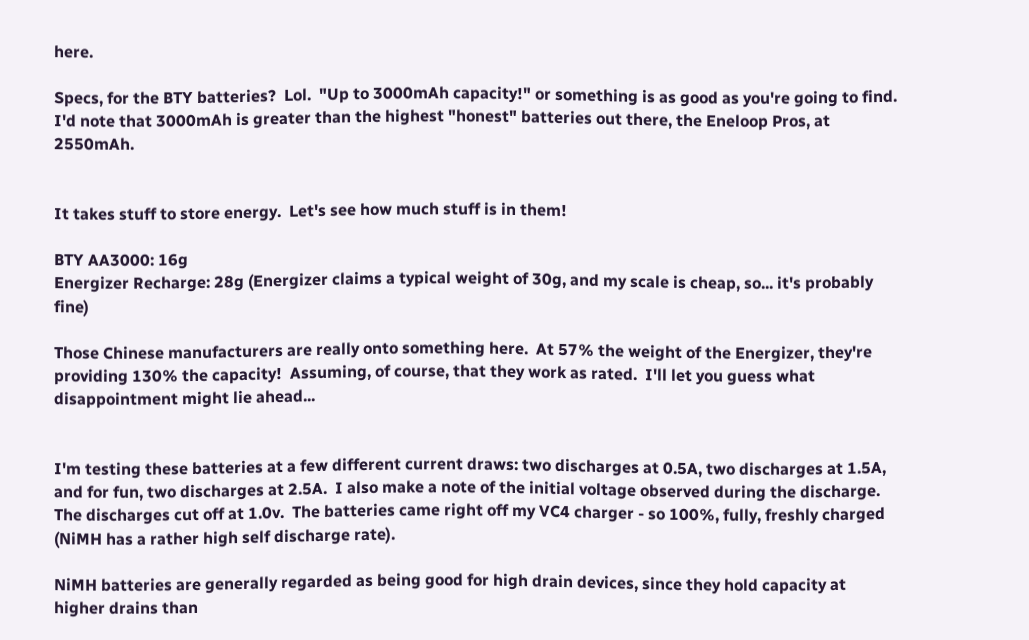here.

Specs, for the BTY batteries?  Lol.  "Up to 3000mAh capacity!" or something is as good as you're going to find.  I'd note that 3000mAh is greater than the highest "honest" batteries out there, the Eneloop Pros, at 2550mAh.


It takes stuff to store energy.  Let's see how much stuff is in them!

BTY AA3000: 16g
Energizer Recharge: 28g (Energizer claims a typical weight of 30g, and my scale is cheap, so... it's probably fine)

Those Chinese manufacturers are really onto something here.  At 57% the weight of the Energizer, they're providing 130% the capacity!  Assuming, of course, that they work as rated.  I'll let you guess what disappointment might lie ahead...


I'm testing these batteries at a few different current draws: two discharges at 0.5A, two discharges at 1.5A, and for fun, two discharges at 2.5A.  I also make a note of the initial voltage observed during the discharge.  The discharges cut off at 1.0v.  The batteries came right off my VC4 charger - so 100%, fully, freshly charged (NiMH has a rather high self discharge rate).

NiMH batteries are generally regarded as being good for high drain devices, since they hold capacity at higher drains than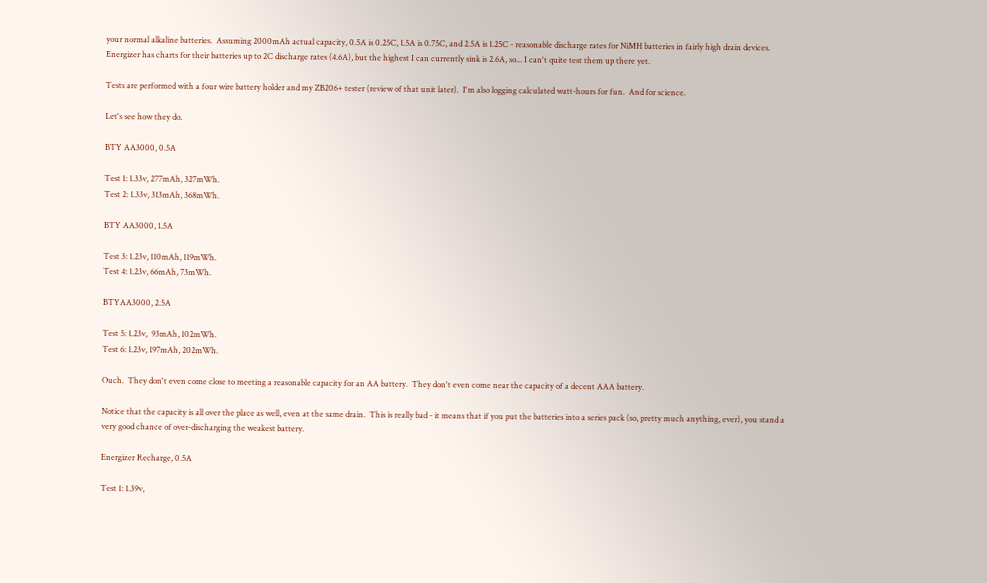your normal alkaline batteries.  Assuming 2000mAh actual capacity, 0.5A is 0.25C, 1.5A is 0.75C, and 2.5A is 1.25C - reasonable discharge rates for NiMH batteries in fairly high drain devices.  Energizer has charts for their batteries up to 2C discharge rates (4.6A), but the highest I can currently sink is 2.6A, so... I can't quite test them up there yet.

Tests are performed with a four wire battery holder and my ZB206+ tester (review of that unit later).  I'm also logging calculated watt-hours for fun.  And for science.

Let's see how they do.

BTY AA3000, 0.5A

Test 1: 1.33v, 277mAh, 327mWh.
Test 2: 1.33v, 313mAh, 368mWh.

BTY AA3000, 1.5A

Test 3: 1.23v, 110mAh, 119mWh.
Test 4: 1.23v, 66mAh, 73mWh.

BTYAA3000, 2.5A

Test 5: 1.23v,  93mAh, 102mWh.
Test 6: 1.23v, 197mAh, 202mWh.

Ouch.  They don't even come close to meeting a reasonable capacity for an AA battery.  They don't even come near the capacity of a decent AAA battery.

Notice that the capacity is all over the place as well, even at the same drain.  This is really bad - it means that if you put the batteries into a series pack (so, pretty much anything, ever), you stand a very good chance of over-discharging the weakest battery.

Energizer Recharge, 0.5A

Test 1: 1.39v,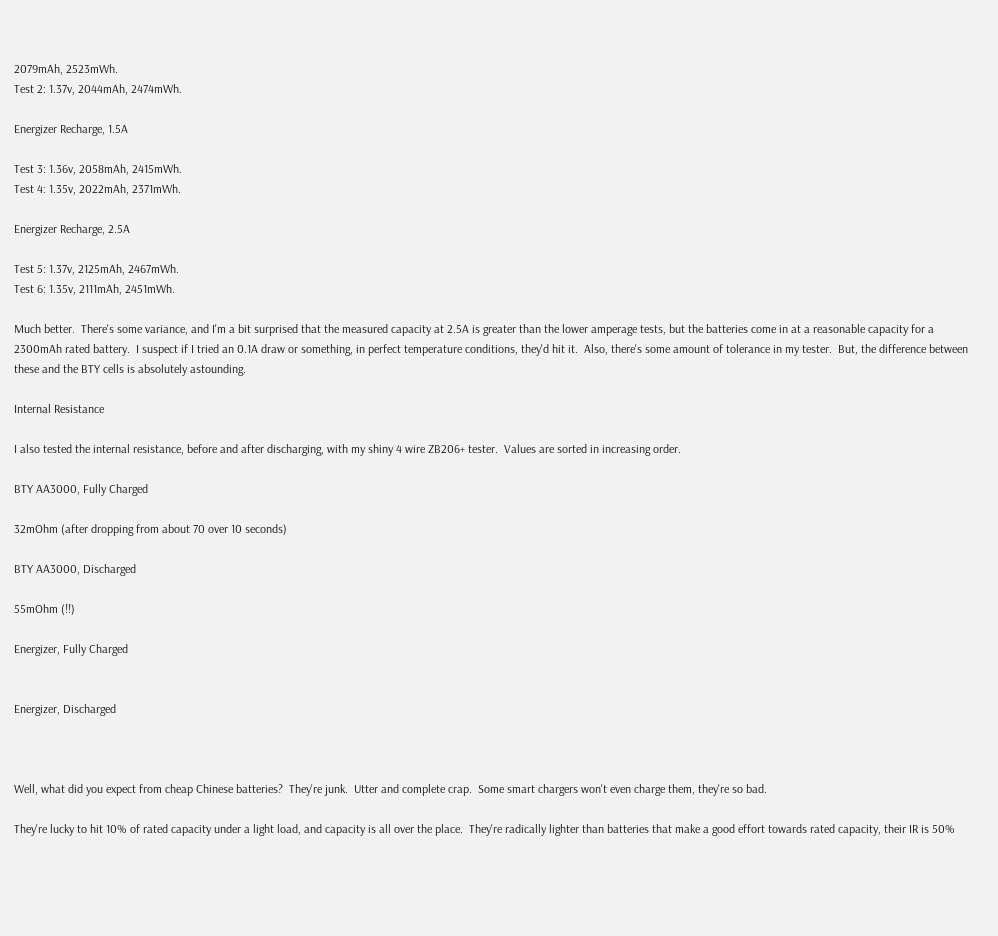2079mAh, 2523mWh.
Test 2: 1.37v, 2044mAh, 2474mWh.

Energizer Recharge, 1.5A

Test 3: 1.36v, 2058mAh, 2415mWh.
Test 4: 1.35v, 2022mAh, 2371mWh.

Energizer Recharge, 2.5A

Test 5: 1.37v, 2125mAh, 2467mWh.
Test 6: 1.35v, 2111mAh, 2451mWh.

Much better.  There's some variance, and I'm a bit surprised that the measured capacity at 2.5A is greater than the lower amperage tests, but the batteries come in at a reasonable capacity for a 2300mAh rated battery.  I suspect if I tried an 0.1A draw or something, in perfect temperature conditions, they'd hit it.  Also, there's some amount of tolerance in my tester.  But, the difference between these and the BTY cells is absolutely astounding.

Internal Resistance

I also tested the internal resistance, before and after discharging, with my shiny 4 wire ZB206+ tester.  Values are sorted in increasing order.

BTY AA3000, Fully Charged

32mOhm (after dropping from about 70 over 10 seconds)

BTY AA3000, Discharged

55mOhm (!!)

Energizer, Fully Charged


Energizer, Discharged



Well, what did you expect from cheap Chinese batteries?  They're junk.  Utter and complete crap.  Some smart chargers won't even charge them, they're so bad.

They're lucky to hit 10% of rated capacity under a light load, and capacity is all over the place.  They're radically lighter than batteries that make a good effort towards rated capacity, their IR is 50%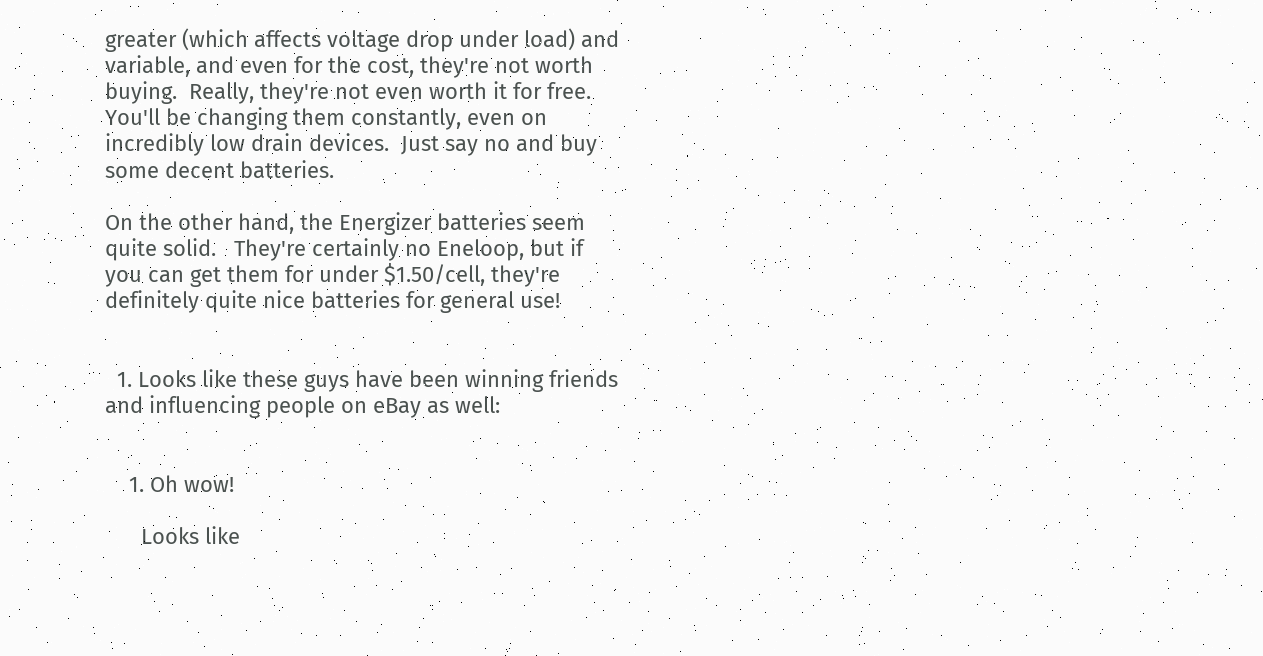greater (which affects voltage drop under load) and variable, and even for the cost, they're not worth buying.  Really, they're not even worth it for free.  You'll be changing them constantly, even on incredibly low drain devices.  Just say no and buy some decent batteries.

On the other hand, the Energizer batteries seem quite solid.   They're certainly no Eneloop, but if you can get them for under $1.50/cell, they're definitely quite nice batteries for general use!


  1. Looks like these guys have been winning friends and influencing people on eBay as well:


    1. Oh wow!

      Looks like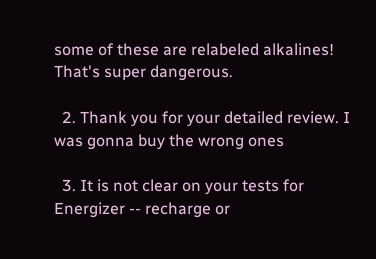some of these are relabeled alkalines! That's super dangerous.

  2. Thank you for your detailed review. I was gonna buy the wrong ones

  3. It is not clear on your tests for Energizer -- recharge or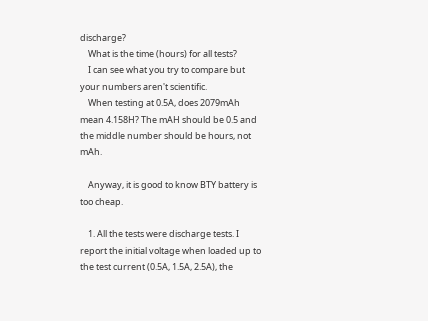discharge?
    What is the time (hours) for all tests?
    I can see what you try to compare but your numbers aren't scientific.
    When testing at 0.5A, does 2079mAh mean 4.158H? The mAH should be 0.5 and the middle number should be hours, not mAh.

    Anyway, it is good to know BTY battery is too cheap.

    1. All the tests were discharge tests. I report the initial voltage when loaded up to the test current (0.5A, 1.5A, 2.5A), the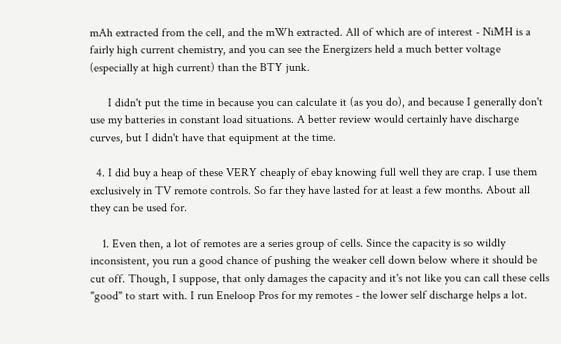mAh extracted from the cell, and the mWh extracted. All of which are of interest - NiMH is a fairly high current chemistry, and you can see the Energizers held a much better voltage (especially at high current) than the BTY junk.

      I didn't put the time in because you can calculate it (as you do), and because I generally don't use my batteries in constant load situations. A better review would certainly have discharge curves, but I didn't have that equipment at the time.

  4. I did buy a heap of these VERY cheaply of ebay knowing full well they are crap. I use them exclusively in TV remote controls. So far they have lasted for at least a few months. About all they can be used for.

    1. Even then, a lot of remotes are a series group of cells. Since the capacity is so wildly inconsistent, you run a good chance of pushing the weaker cell down below where it should be cut off. Though, I suppose, that only damages the capacity and it's not like you can call these cells "good" to start with. I run Eneloop Pros for my remotes - the lower self discharge helps a lot.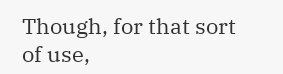Though, for that sort of use,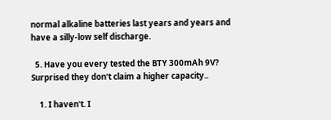normal alkaline batteries last years and years and have a silly-low self discharge.

  5. Have you every tested the BTY 300mAh 9V? Surprised they don't claim a higher capacity..

    1. I haven't. I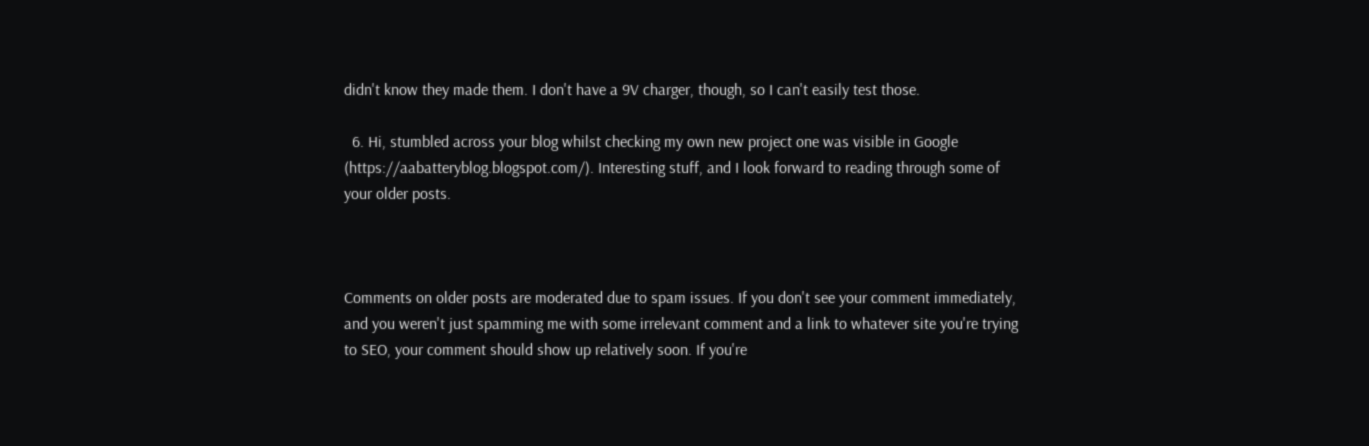didn't know they made them. I don't have a 9V charger, though, so I can't easily test those.

  6. Hi, stumbled across your blog whilst checking my own new project one was visible in Google (https://aabatteryblog.blogspot.com/). Interesting stuff, and I look forward to reading through some of your older posts.



Comments on older posts are moderated due to spam issues. If you don't see your comment immediately, and you weren't just spamming me with some irrelevant comment and a link to whatever site you're trying to SEO, your comment should show up relatively soon. If you're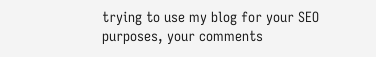trying to use my blog for your SEO purposes, your comments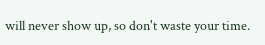will never show up, so don't waste your time.